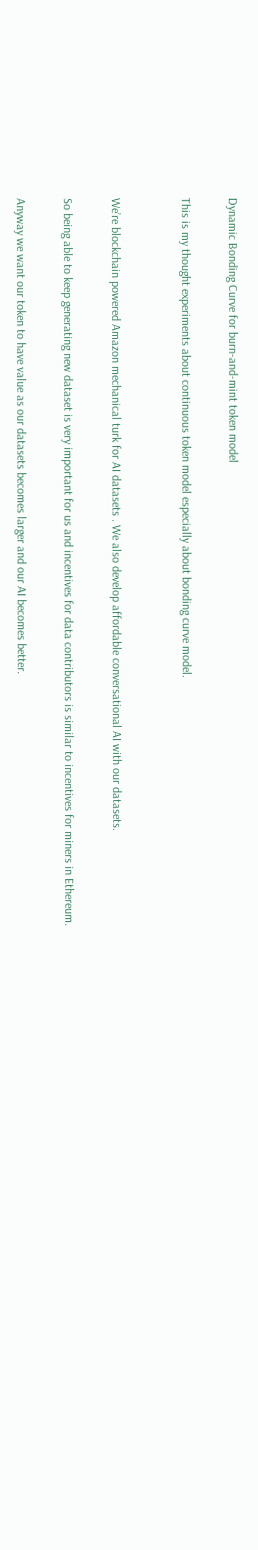Dynamic Bonding Curve for burn-and-mint token model

This is my thought experiments about continuous token model especially about bonding curve model.


We’re blockchain powered Amazon mechanical turk for AI datasets . We also develop affordable conversational AI with our datasets.

So being able to keep generating new dataset is very important for us and incentives for data contributors is similar to incentives for miners in Ethereum.

Anyway we want our token to have value as our datasets becomes larger and our AI becomes better.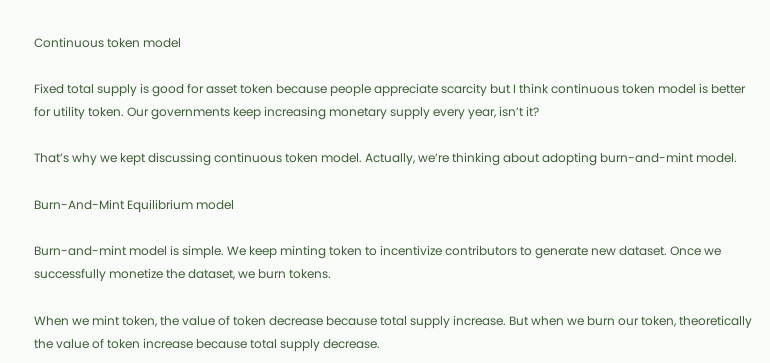Continuous token model

Fixed total supply is good for asset token because people appreciate scarcity but I think continuous token model is better for utility token. Our governments keep increasing monetary supply every year, isn’t it?

That’s why we kept discussing continuous token model. Actually, we’re thinking about adopting burn-and-mint model.

Burn-And-Mint Equilibrium model

Burn-and-mint model is simple. We keep minting token to incentivize contributors to generate new dataset. Once we successfully monetize the dataset, we burn tokens.

When we mint token, the value of token decrease because total supply increase. But when we burn our token, theoretically the value of token increase because total supply decrease.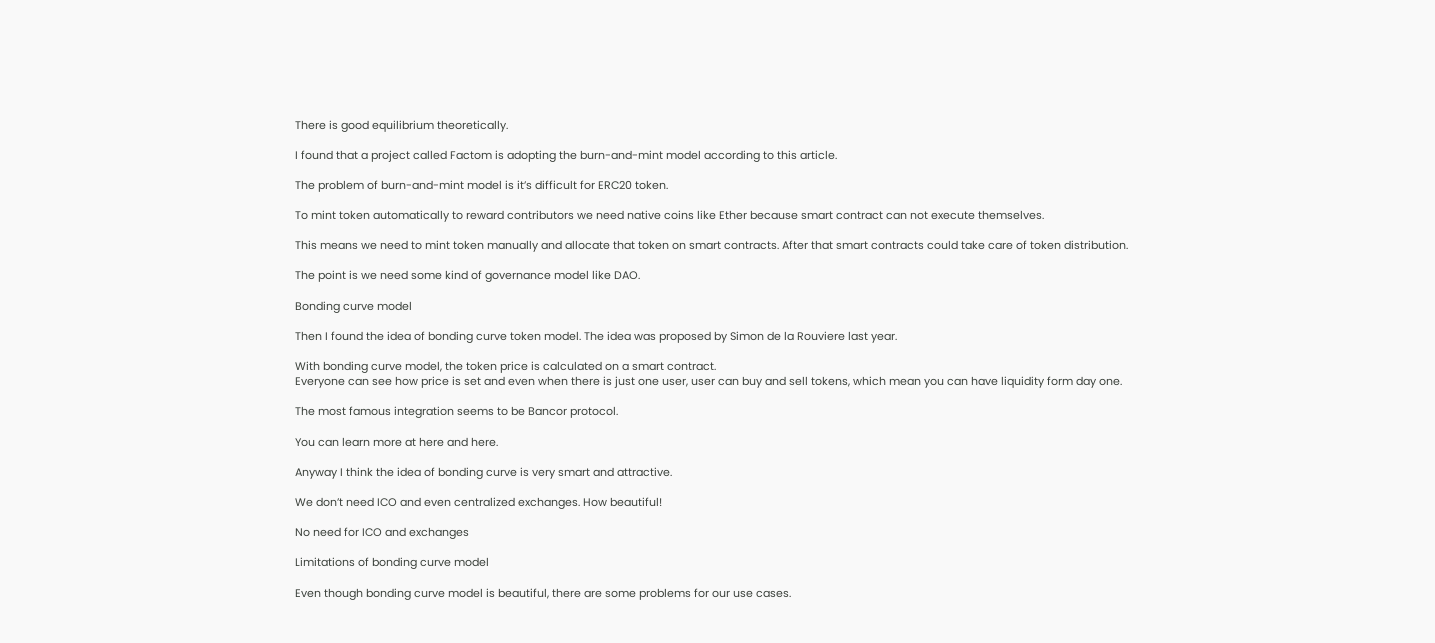There is good equilibrium theoretically.

I found that a project called Factom is adopting the burn-and-mint model according to this article.

The problem of burn-and-mint model is it’s difficult for ERC20 token.

To mint token automatically to reward contributors we need native coins like Ether because smart contract can not execute themselves.

This means we need to mint token manually and allocate that token on smart contracts. After that smart contracts could take care of token distribution.

The point is we need some kind of governance model like DAO.

Bonding curve model

Then I found the idea of bonding curve token model. The idea was proposed by Simon de la Rouviere last year.

With bonding curve model, the token price is calculated on a smart contract.
Everyone can see how price is set and even when there is just one user, user can buy and sell tokens, which mean you can have liquidity form day one.

The most famous integration seems to be Bancor protocol.

You can learn more at here and here.

Anyway I think the idea of bonding curve is very smart and attractive.

We don’t need ICO and even centralized exchanges. How beautiful!

No need for ICO and exchanges

Limitations of bonding curve model

Even though bonding curve model is beautiful, there are some problems for our use cases.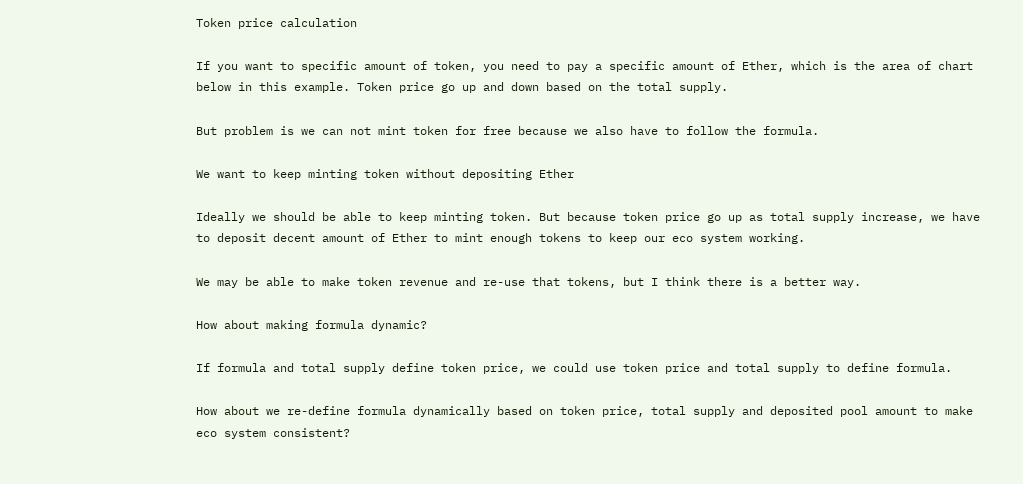Token price calculation

If you want to specific amount of token, you need to pay a specific amount of Ether, which is the area of chart below in this example. Token price go up and down based on the total supply.

But problem is we can not mint token for free because we also have to follow the formula.

We want to keep minting token without depositing Ether

Ideally we should be able to keep minting token. But because token price go up as total supply increase, we have to deposit decent amount of Ether to mint enough tokens to keep our eco system working.

We may be able to make token revenue and re-use that tokens, but I think there is a better way.

How about making formula dynamic?

If formula and total supply define token price, we could use token price and total supply to define formula.

How about we re-define formula dynamically based on token price, total supply and deposited pool amount to make eco system consistent?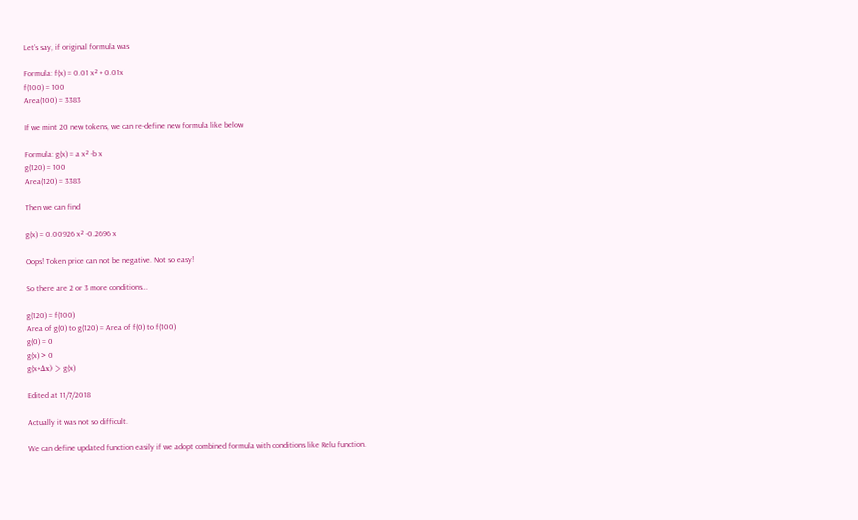Let’s say, if original formula was

Formula: f(x) = 0.01 x² + 0.01x
f(100) = 100
Area(100) = 3383

If we mint 20 new tokens, we can re-define new formula like below

Formula: g(x) = a x² -b x
g(120) = 100
Area(120) = 3383

Then we can find

g(x) = 0.00926 x² -0.2696 x

Oops! Token price can not be negative. Not so easy!

So there are 2 or 3 more conditions…

g(120) = f(100)
Area of g(0) to g(120) = Area of f(0) to f(100)
g(0) = 0
g(x) > 0
g(x+Δx) > g(x)

Edited at 11/7/2018

Actually it was not so difficult.

We can define updated function easily if we adopt combined formula with conditions like Relu function.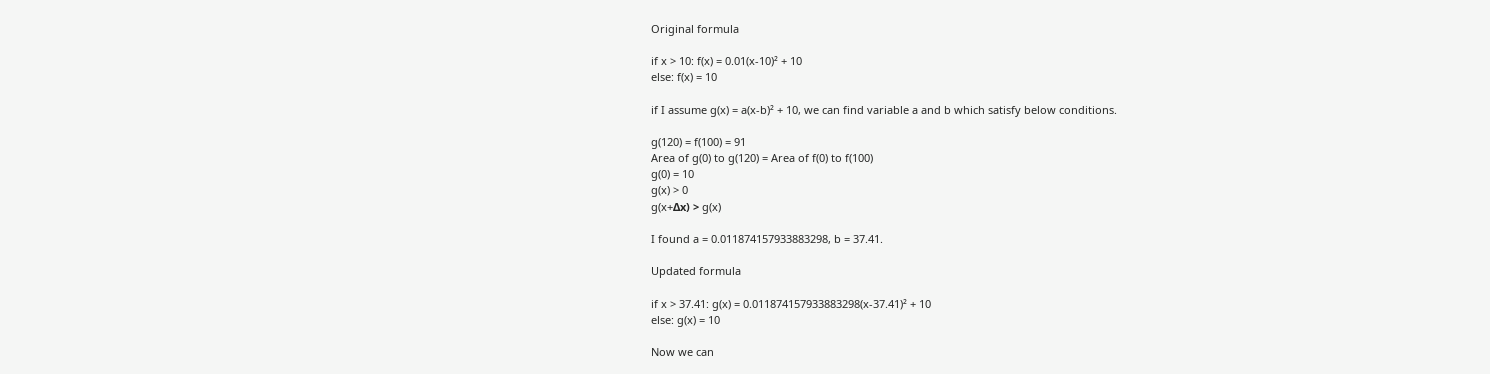Original formula

if x > 10: f(x) = 0.01(x-10)² + 10
else: f(x) = 10

if I assume g(x) = a(x-b)² + 10, we can find variable a and b which satisfy below conditions.

g(120) = f(100) = 91
Area of g(0) to g(120) = Area of f(0) to f(100)
g(0) = 10
g(x) > 0
g(x+Δx) > g(x)

I found a = 0.011874157933883298, b = 37.41.

Updated formula

if x > 37.41: g(x) = 0.011874157933883298(x-37.41)² + 10
else: g(x) = 10

Now we can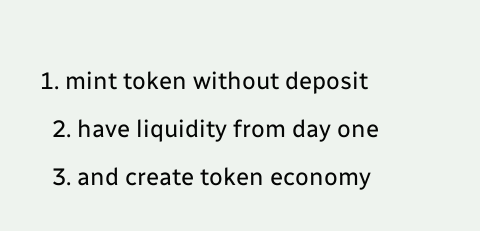1. mint token without deposit
  2. have liquidity from day one
  3. and create token economy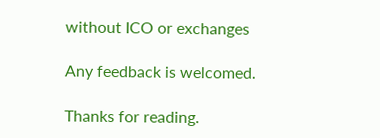without ICO or exchanges

Any feedback is welcomed.

Thanks for reading.